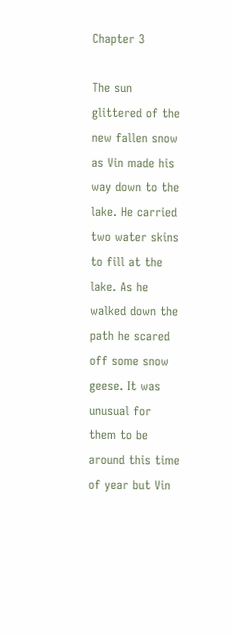Chapter 3

The sun glittered of the new fallen snow as Vin made his way down to the lake. He carried two water skins to fill at the lake. As he walked down the path he scared off some snow geese. It was unusual for them to be around this time of year but Vin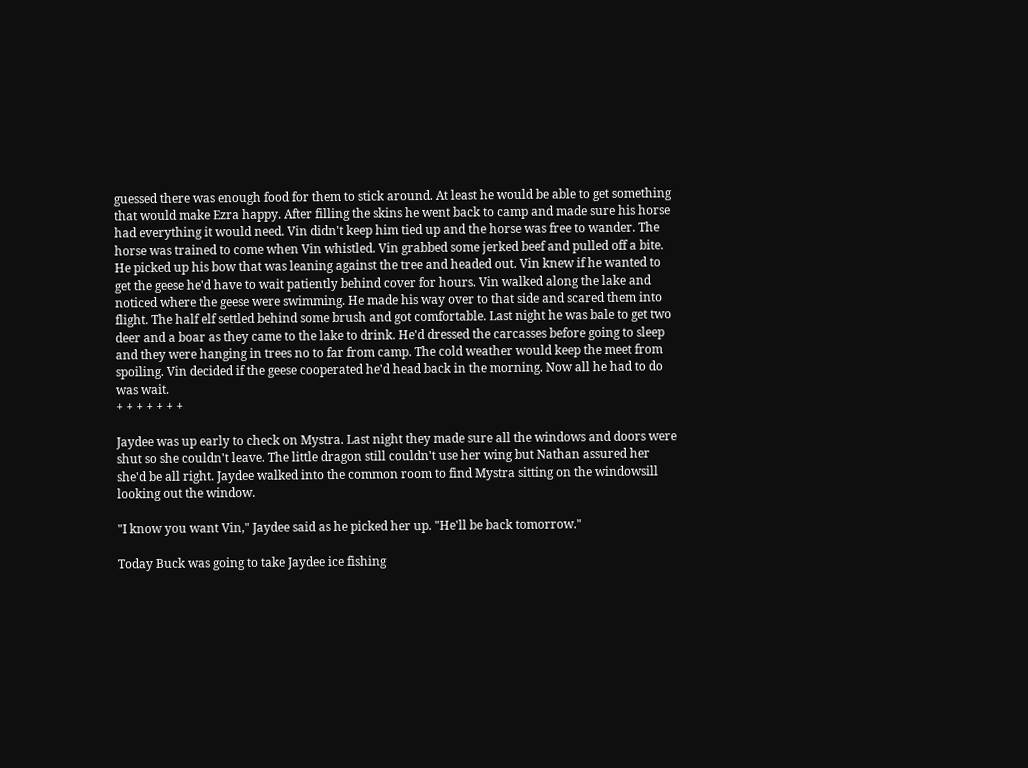guessed there was enough food for them to stick around. At least he would be able to get something that would make Ezra happy. After filling the skins he went back to camp and made sure his horse had everything it would need. Vin didn't keep him tied up and the horse was free to wander. The horse was trained to come when Vin whistled. Vin grabbed some jerked beef and pulled off a bite. He picked up his bow that was leaning against the tree and headed out. Vin knew if he wanted to get the geese he'd have to wait patiently behind cover for hours. Vin walked along the lake and noticed where the geese were swimming. He made his way over to that side and scared them into flight. The half elf settled behind some brush and got comfortable. Last night he was bale to get two deer and a boar as they came to the lake to drink. He'd dressed the carcasses before going to sleep and they were hanging in trees no to far from camp. The cold weather would keep the meet from spoiling. Vin decided if the geese cooperated he'd head back in the morning. Now all he had to do was wait.
+ + + + + + +

Jaydee was up early to check on Mystra. Last night they made sure all the windows and doors were shut so she couldn't leave. The little dragon still couldn't use her wing but Nathan assured her she'd be all right. Jaydee walked into the common room to find Mystra sitting on the windowsill looking out the window.

"I know you want Vin," Jaydee said as he picked her up. "He'll be back tomorrow."

Today Buck was going to take Jaydee ice fishing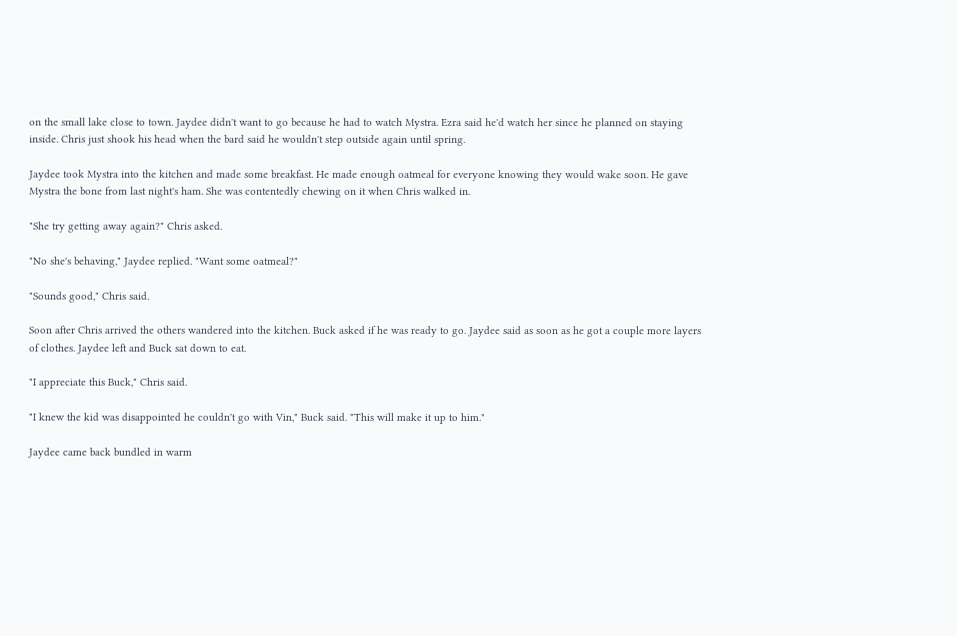on the small lake close to town. Jaydee didn't want to go because he had to watch Mystra. Ezra said he'd watch her since he planned on staying inside. Chris just shook his head when the bard said he wouldn't step outside again until spring.

Jaydee took Mystra into the kitchen and made some breakfast. He made enough oatmeal for everyone knowing they would wake soon. He gave Mystra the bone from last night's ham. She was contentedly chewing on it when Chris walked in.

"She try getting away again?" Chris asked.

"No she's behaving," Jaydee replied. "Want some oatmeal?"

"Sounds good," Chris said.

Soon after Chris arrived the others wandered into the kitchen. Buck asked if he was ready to go. Jaydee said as soon as he got a couple more layers of clothes. Jaydee left and Buck sat down to eat.

"I appreciate this Buck," Chris said.

"I knew the kid was disappointed he couldn't go with Vin," Buck said. "This will make it up to him."

Jaydee came back bundled in warm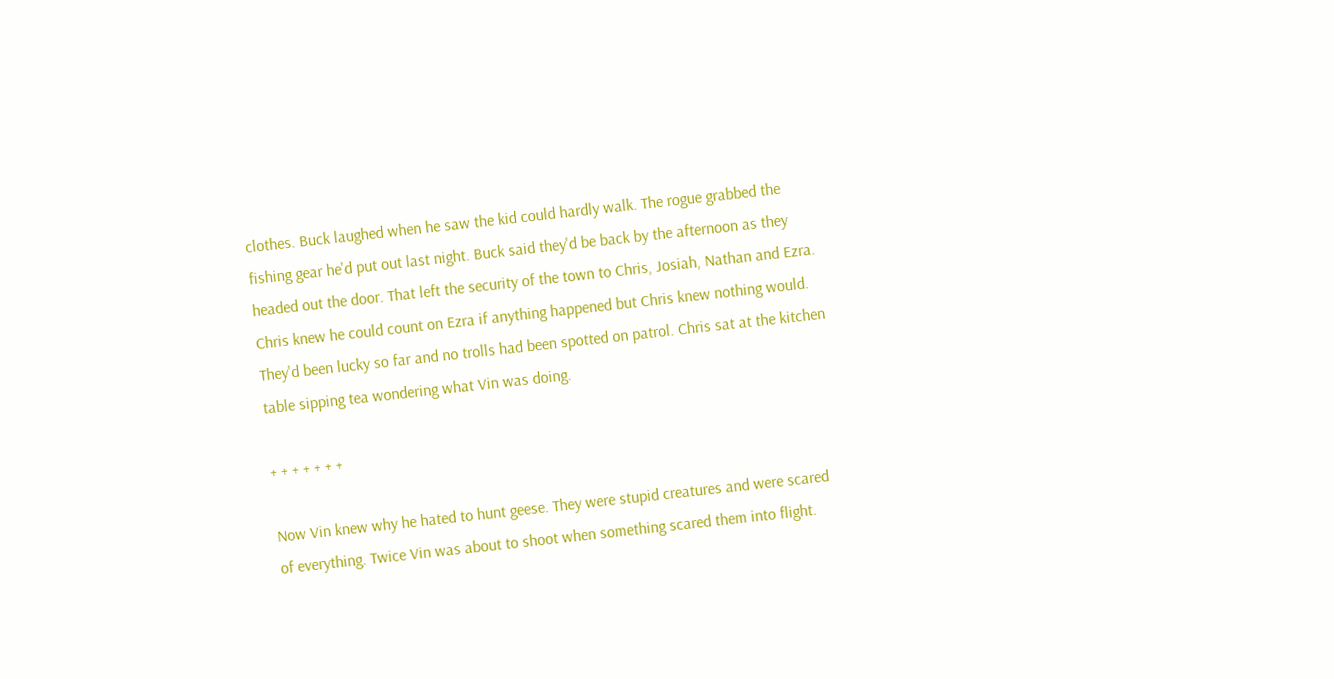clothes. Buck laughed when he saw the kid could hardly walk. The rogue grabbed the fishing gear he'd put out last night. Buck said they'd be back by the afternoon as they headed out the door. That left the security of the town to Chris, Josiah, Nathan and Ezra. Chris knew he could count on Ezra if anything happened but Chris knew nothing would. They'd been lucky so far and no trolls had been spotted on patrol. Chris sat at the kitchen table sipping tea wondering what Vin was doing.

+ + + + + + +

Now Vin knew why he hated to hunt geese. They were stupid creatures and were scared of everything. Twice Vin was about to shoot when something scared them into flight.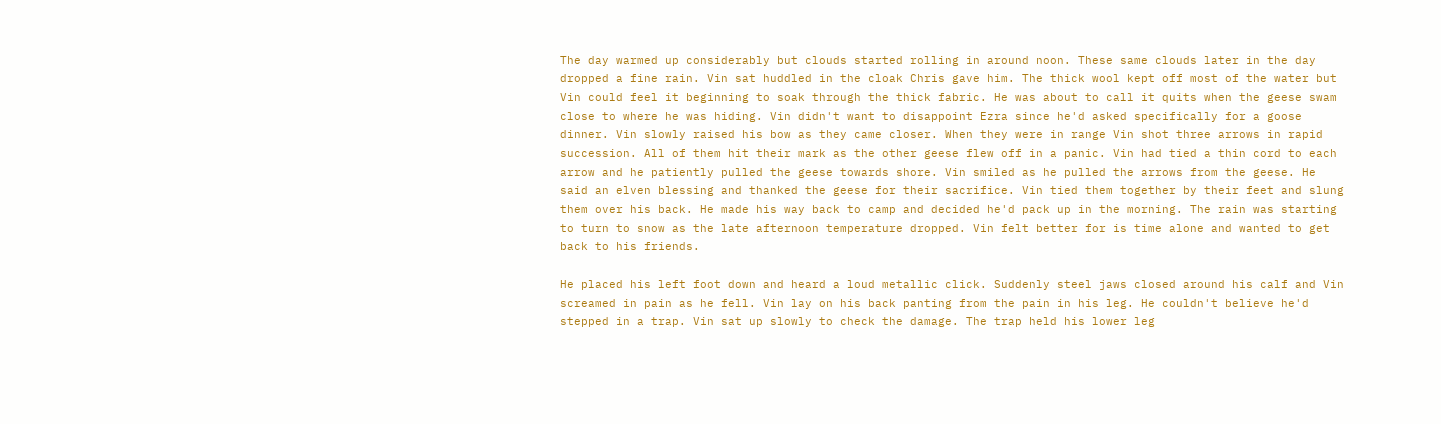The day warmed up considerably but clouds started rolling in around noon. These same clouds later in the day dropped a fine rain. Vin sat huddled in the cloak Chris gave him. The thick wool kept off most of the water but Vin could feel it beginning to soak through the thick fabric. He was about to call it quits when the geese swam close to where he was hiding. Vin didn't want to disappoint Ezra since he'd asked specifically for a goose dinner. Vin slowly raised his bow as they came closer. When they were in range Vin shot three arrows in rapid succession. All of them hit their mark as the other geese flew off in a panic. Vin had tied a thin cord to each arrow and he patiently pulled the geese towards shore. Vin smiled as he pulled the arrows from the geese. He said an elven blessing and thanked the geese for their sacrifice. Vin tied them together by their feet and slung them over his back. He made his way back to camp and decided he'd pack up in the morning. The rain was starting to turn to snow as the late afternoon temperature dropped. Vin felt better for is time alone and wanted to get back to his friends.

He placed his left foot down and heard a loud metallic click. Suddenly steel jaws closed around his calf and Vin screamed in pain as he fell. Vin lay on his back panting from the pain in his leg. He couldn't believe he'd stepped in a trap. Vin sat up slowly to check the damage. The trap held his lower leg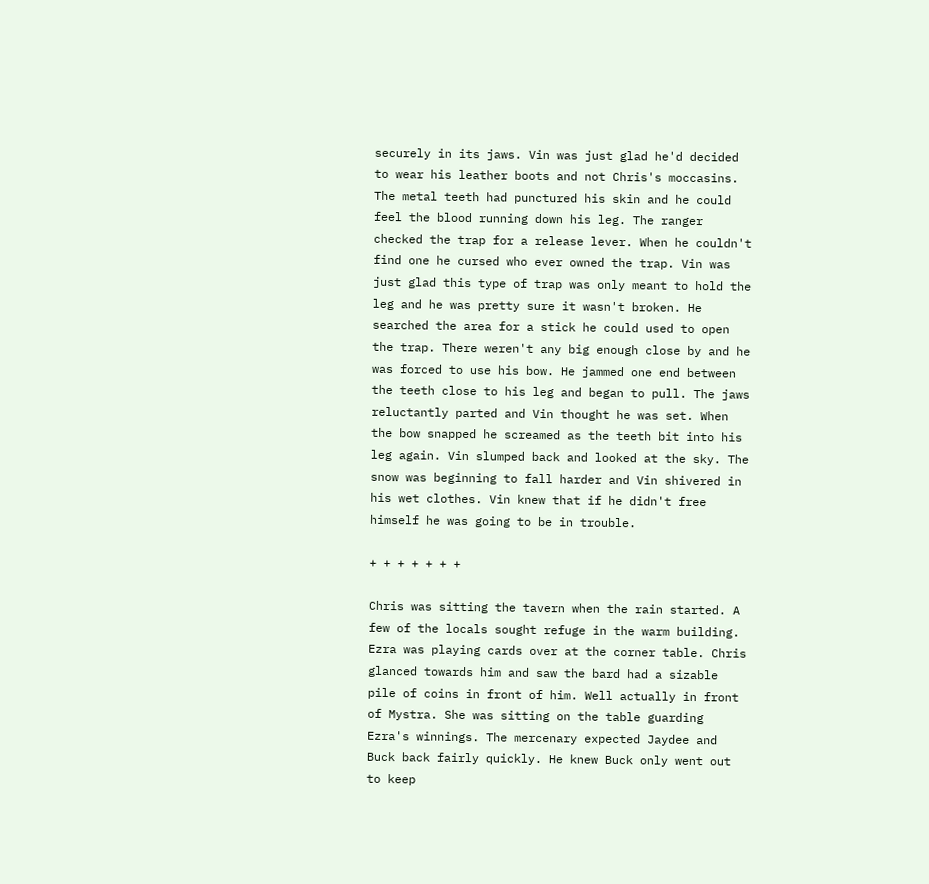securely in its jaws. Vin was just glad he'd decided to wear his leather boots and not Chris's moccasins. The metal teeth had punctured his skin and he could feel the blood running down his leg. The ranger checked the trap for a release lever. When he couldn't find one he cursed who ever owned the trap. Vin was just glad this type of trap was only meant to hold the leg and he was pretty sure it wasn't broken. He searched the area for a stick he could used to open the trap. There weren't any big enough close by and he was forced to use his bow. He jammed one end between the teeth close to his leg and began to pull. The jaws reluctantly parted and Vin thought he was set. When the bow snapped he screamed as the teeth bit into his leg again. Vin slumped back and looked at the sky. The snow was beginning to fall harder and Vin shivered in his wet clothes. Vin knew that if he didn't free himself he was going to be in trouble.

+ + + + + + +

Chris was sitting the tavern when the rain started. A few of the locals sought refuge in the warm building. Ezra was playing cards over at the corner table. Chris glanced towards him and saw the bard had a sizable pile of coins in front of him. Well actually in front of Mystra. She was sitting on the table guarding Ezra's winnings. The mercenary expected Jaydee and Buck back fairly quickly. He knew Buck only went out to keep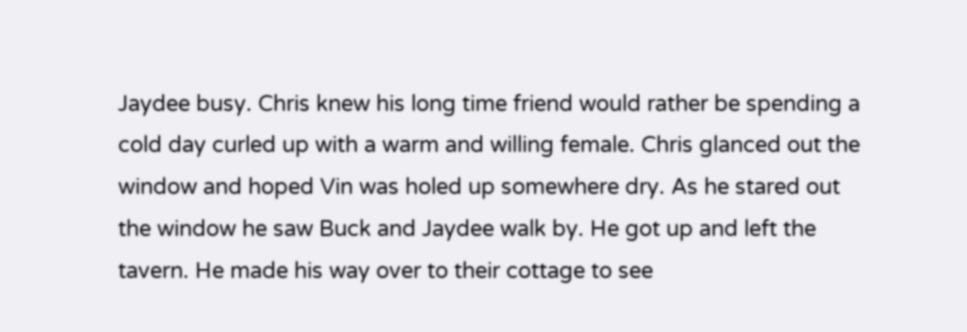Jaydee busy. Chris knew his long time friend would rather be spending a cold day curled up with a warm and willing female. Chris glanced out the window and hoped Vin was holed up somewhere dry. As he stared out the window he saw Buck and Jaydee walk by. He got up and left the tavern. He made his way over to their cottage to see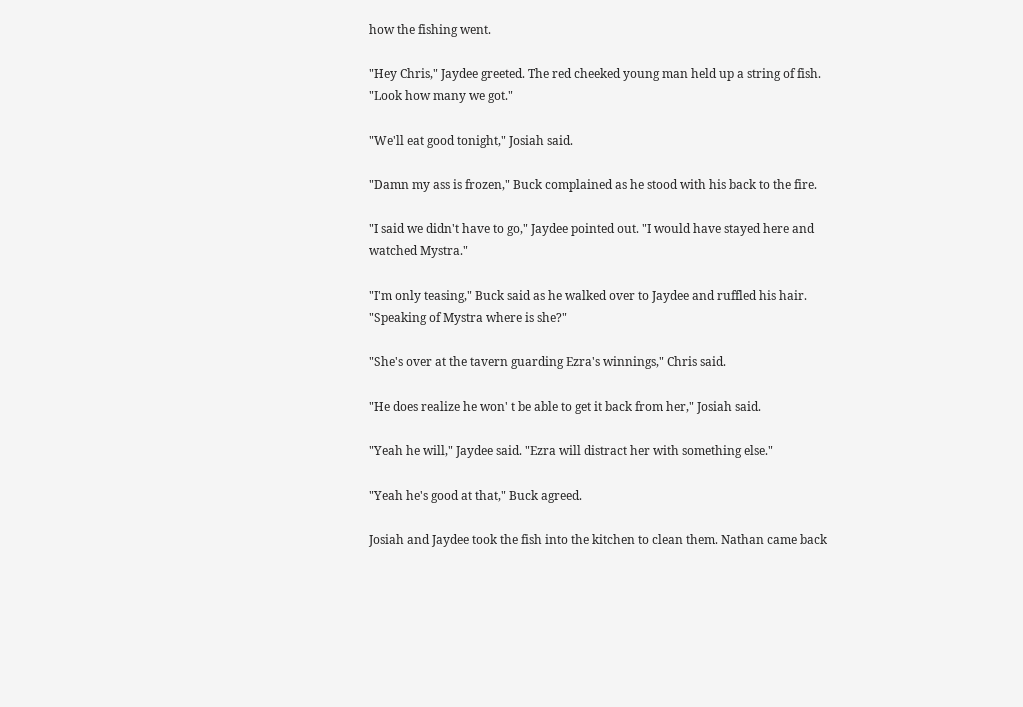how the fishing went.

"Hey Chris," Jaydee greeted. The red cheeked young man held up a string of fish. "Look how many we got."

"We'll eat good tonight," Josiah said.

"Damn my ass is frozen," Buck complained as he stood with his back to the fire.

"I said we didn't have to go," Jaydee pointed out. "I would have stayed here and watched Mystra."

"I'm only teasing," Buck said as he walked over to Jaydee and ruffled his hair. "Speaking of Mystra where is she?"

"She's over at the tavern guarding Ezra's winnings," Chris said.

"He does realize he won' t be able to get it back from her," Josiah said.

"Yeah he will," Jaydee said. "Ezra will distract her with something else."

"Yeah he's good at that," Buck agreed.

Josiah and Jaydee took the fish into the kitchen to clean them. Nathan came back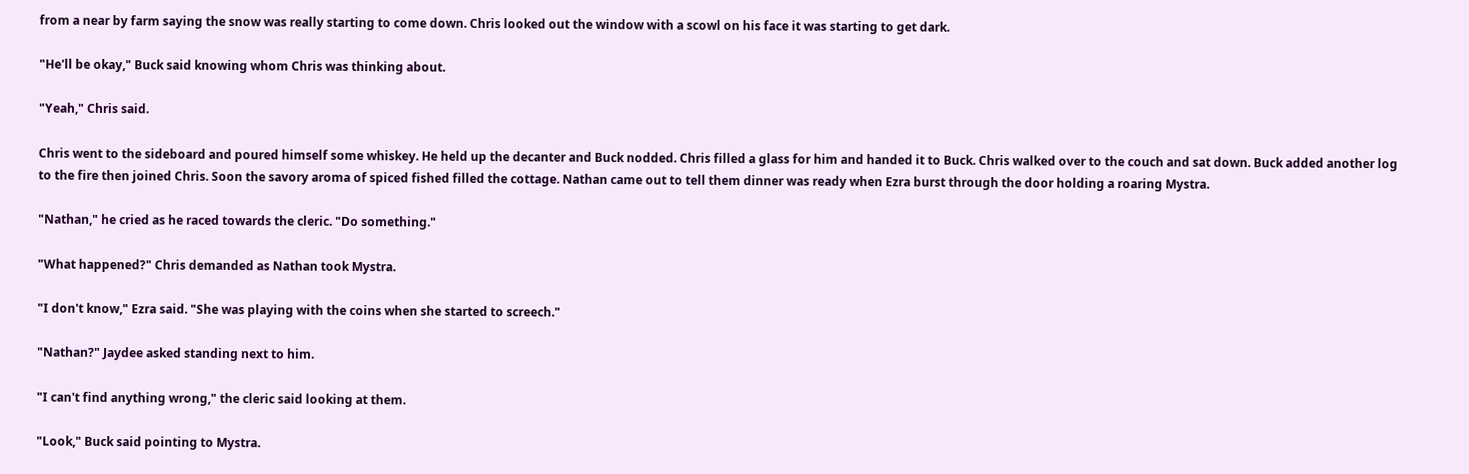from a near by farm saying the snow was really starting to come down. Chris looked out the window with a scowl on his face it was starting to get dark.

"He'll be okay," Buck said knowing whom Chris was thinking about.

"Yeah," Chris said.

Chris went to the sideboard and poured himself some whiskey. He held up the decanter and Buck nodded. Chris filled a glass for him and handed it to Buck. Chris walked over to the couch and sat down. Buck added another log to the fire then joined Chris. Soon the savory aroma of spiced fished filled the cottage. Nathan came out to tell them dinner was ready when Ezra burst through the door holding a roaring Mystra.

"Nathan," he cried as he raced towards the cleric. "Do something."

"What happened?" Chris demanded as Nathan took Mystra.

"I don't know," Ezra said. "She was playing with the coins when she started to screech."

"Nathan?" Jaydee asked standing next to him.

"I can't find anything wrong," the cleric said looking at them.

"Look," Buck said pointing to Mystra.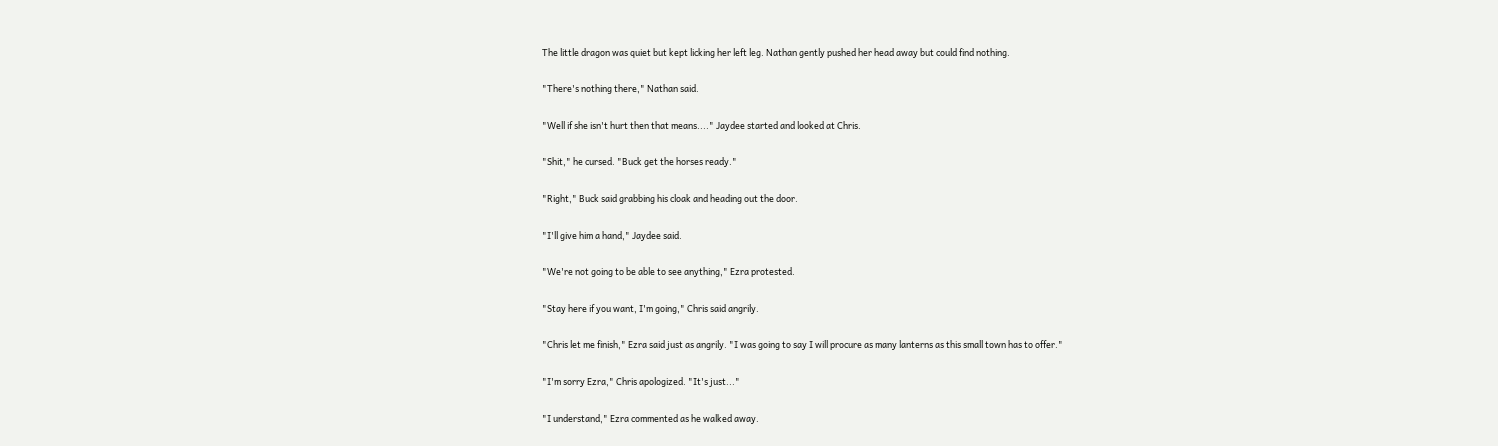The little dragon was quiet but kept licking her left leg. Nathan gently pushed her head away but could find nothing.

"There's nothing there," Nathan said.

"Well if she isn't hurt then that means...." Jaydee started and looked at Chris.

"Shit," he cursed. "Buck get the horses ready."

"Right," Buck said grabbing his cloak and heading out the door.

"I'll give him a hand," Jaydee said.

"We're not going to be able to see anything," Ezra protested.

"Stay here if you want, I'm going," Chris said angrily.

"Chris let me finish," Ezra said just as angrily. "I was going to say I will procure as many lanterns as this small town has to offer."

"I'm sorry Ezra," Chris apologized. "It's just..."

"I understand," Ezra commented as he walked away.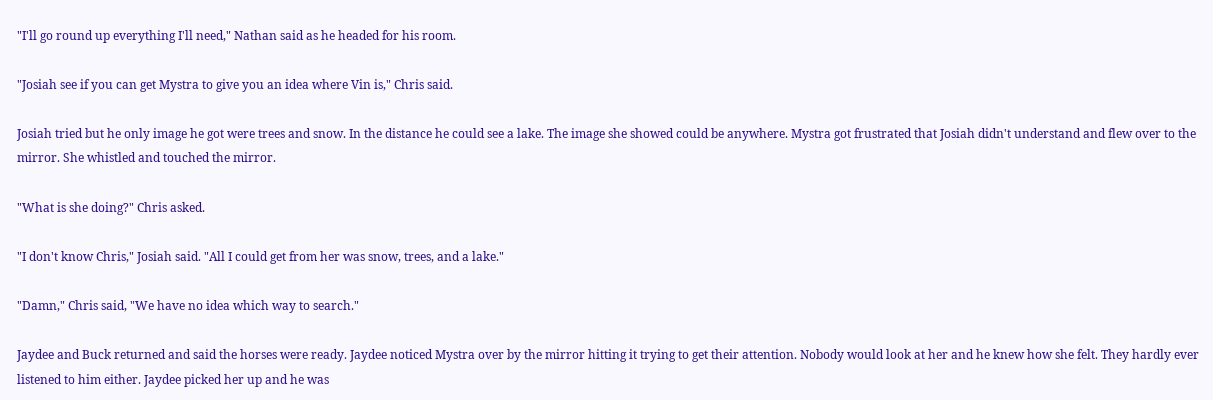"I'll go round up everything I'll need," Nathan said as he headed for his room.

"Josiah see if you can get Mystra to give you an idea where Vin is," Chris said.

Josiah tried but he only image he got were trees and snow. In the distance he could see a lake. The image she showed could be anywhere. Mystra got frustrated that Josiah didn't understand and flew over to the mirror. She whistled and touched the mirror.

"What is she doing?" Chris asked.

"I don't know Chris," Josiah said. "All I could get from her was snow, trees, and a lake."

"Damn," Chris said, "We have no idea which way to search."

Jaydee and Buck returned and said the horses were ready. Jaydee noticed Mystra over by the mirror hitting it trying to get their attention. Nobody would look at her and he knew how she felt. They hardly ever listened to him either. Jaydee picked her up and he was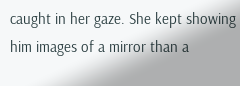caught in her gaze. She kept showing him images of a mirror than a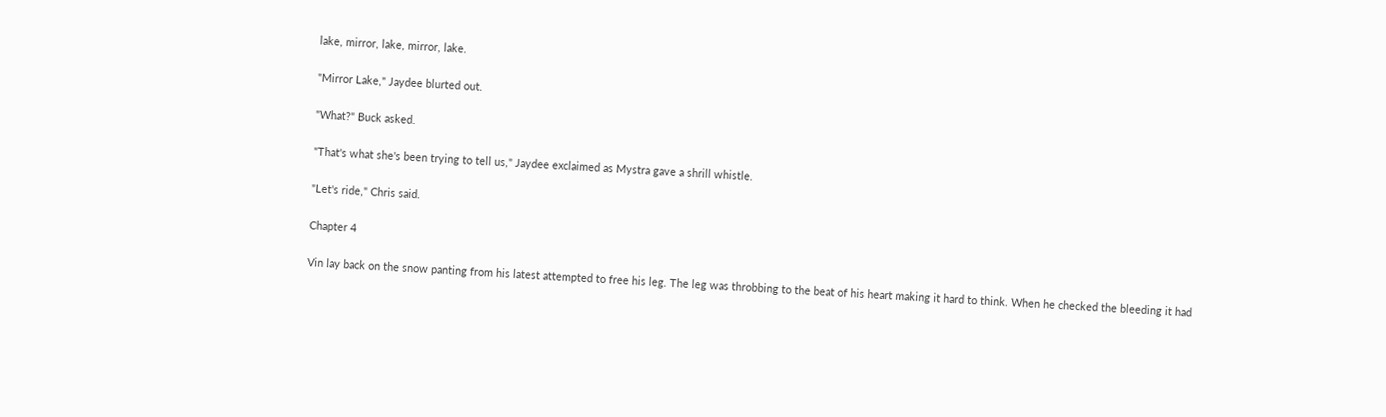lake, mirror, lake, mirror, lake.

"Mirror Lake," Jaydee blurted out.

"What?" Buck asked.

"That's what she's been trying to tell us," Jaydee exclaimed as Mystra gave a shrill whistle.

"Let's ride," Chris said.

Chapter 4

Vin lay back on the snow panting from his latest attempted to free his leg. The leg was throbbing to the beat of his heart making it hard to think. When he checked the bleeding it had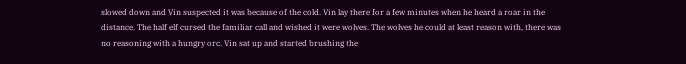slowed down and Vin suspected it was because of the cold. Vin lay there for a few minutes when he heard a roar in the distance. The half elf cursed the familiar call and wished it were wolves. The wolves he could at least reason with, there was no reasoning with a hungry orc. Vin sat up and started brushing the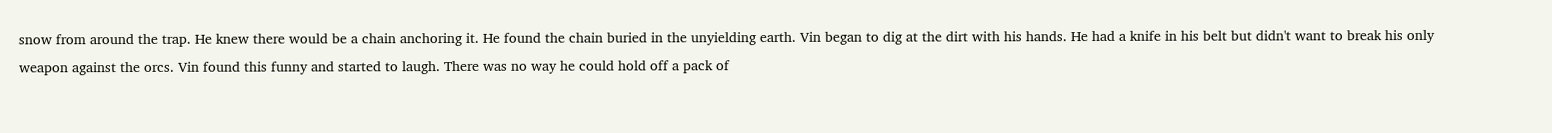snow from around the trap. He knew there would be a chain anchoring it. He found the chain buried in the unyielding earth. Vin began to dig at the dirt with his hands. He had a knife in his belt but didn't want to break his only weapon against the orcs. Vin found this funny and started to laugh. There was no way he could hold off a pack of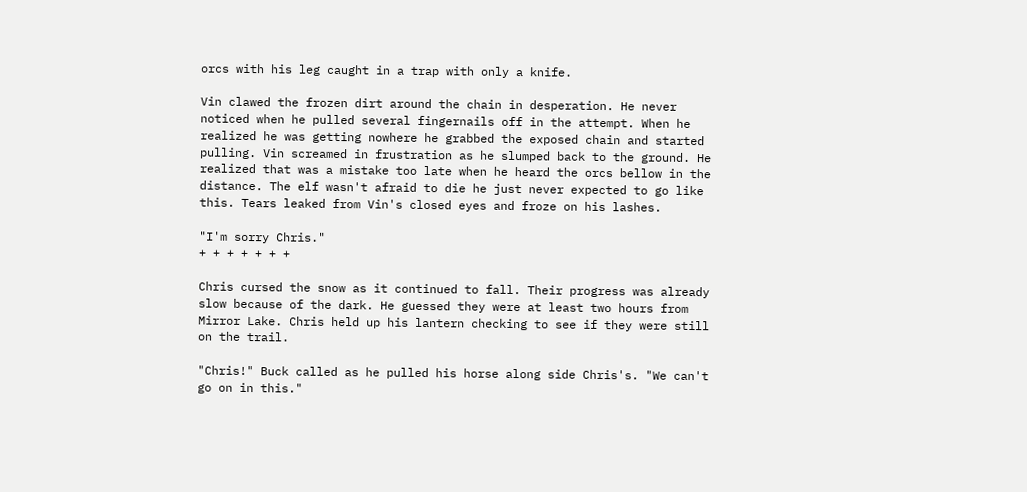orcs with his leg caught in a trap with only a knife.

Vin clawed the frozen dirt around the chain in desperation. He never noticed when he pulled several fingernails off in the attempt. When he realized he was getting nowhere he grabbed the exposed chain and started pulling. Vin screamed in frustration as he slumped back to the ground. He realized that was a mistake too late when he heard the orcs bellow in the distance. The elf wasn't afraid to die he just never expected to go like this. Tears leaked from Vin's closed eyes and froze on his lashes.

"I'm sorry Chris."
+ + + + + + +

Chris cursed the snow as it continued to fall. Their progress was already slow because of the dark. He guessed they were at least two hours from Mirror Lake. Chris held up his lantern checking to see if they were still on the trail.

"Chris!" Buck called as he pulled his horse along side Chris's. "We can't go on in this."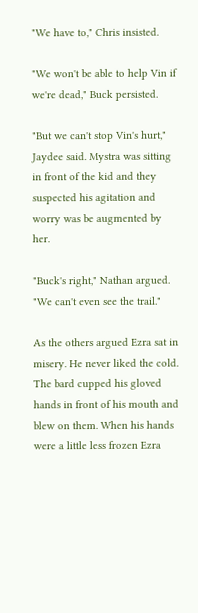"We have to," Chris insisted.

"We won't be able to help Vin if we're dead," Buck persisted.

"But we can't stop Vin's hurt," Jaydee said. Mystra was sitting in front of the kid and they suspected his agitation and worry was be augmented by her.

"Buck's right," Nathan argued. "We can't even see the trail."

As the others argued Ezra sat in misery. He never liked the cold. The bard cupped his gloved hands in front of his mouth and blew on them. When his hands were a little less frozen Ezra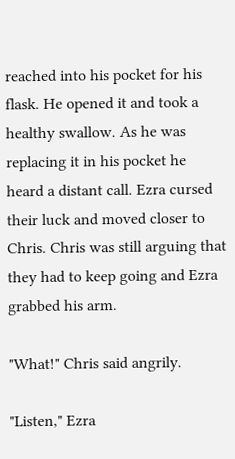reached into his pocket for his flask. He opened it and took a healthy swallow. As he was replacing it in his pocket he heard a distant call. Ezra cursed their luck and moved closer to Chris. Chris was still arguing that they had to keep going and Ezra grabbed his arm.

"What!" Chris said angrily.

"Listen," Ezra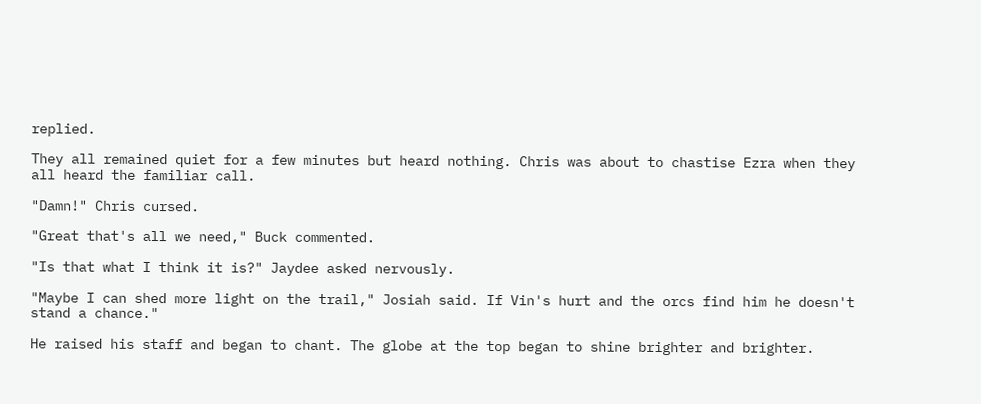replied.

They all remained quiet for a few minutes but heard nothing. Chris was about to chastise Ezra when they all heard the familiar call.

"Damn!" Chris cursed.

"Great that's all we need," Buck commented.

"Is that what I think it is?" Jaydee asked nervously.

"Maybe I can shed more light on the trail," Josiah said. If Vin's hurt and the orcs find him he doesn't stand a chance."

He raised his staff and began to chant. The globe at the top began to shine brighter and brighter.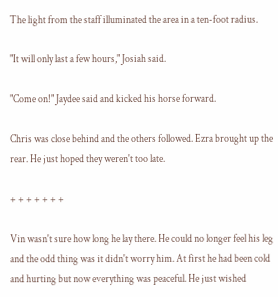The light from the staff illuminated the area in a ten-foot radius.

"It will only last a few hours," Josiah said.

"Come on!" Jaydee said and kicked his horse forward.

Chris was close behind and the others followed. Ezra brought up the rear. He just hoped they weren't too late.

+ + + + + + +

Vin wasn't sure how long he lay there. He could no longer feel his leg and the odd thing was it didn't worry him. At first he had been cold and hurting but now everything was peaceful. He just wished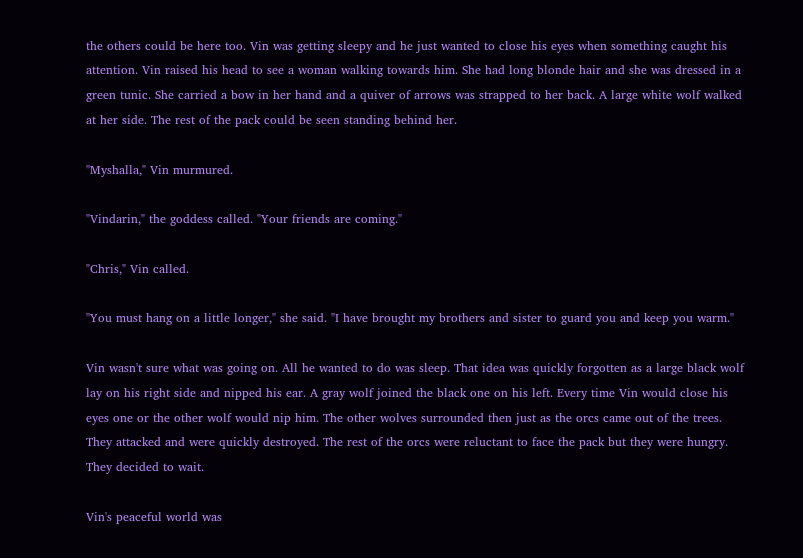the others could be here too. Vin was getting sleepy and he just wanted to close his eyes when something caught his attention. Vin raised his head to see a woman walking towards him. She had long blonde hair and she was dressed in a green tunic. She carried a bow in her hand and a quiver of arrows was strapped to her back. A large white wolf walked at her side. The rest of the pack could be seen standing behind her.

"Myshalla," Vin murmured.

"Vindarin," the goddess called. "Your friends are coming."

"Chris," Vin called.

"You must hang on a little longer," she said. "I have brought my brothers and sister to guard you and keep you warm."

Vin wasn't sure what was going on. All he wanted to do was sleep. That idea was quickly forgotten as a large black wolf lay on his right side and nipped his ear. A gray wolf joined the black one on his left. Every time Vin would close his eyes one or the other wolf would nip him. The other wolves surrounded then just as the orcs came out of the trees. They attacked and were quickly destroyed. The rest of the orcs were reluctant to face the pack but they were hungry. They decided to wait.

Vin's peaceful world was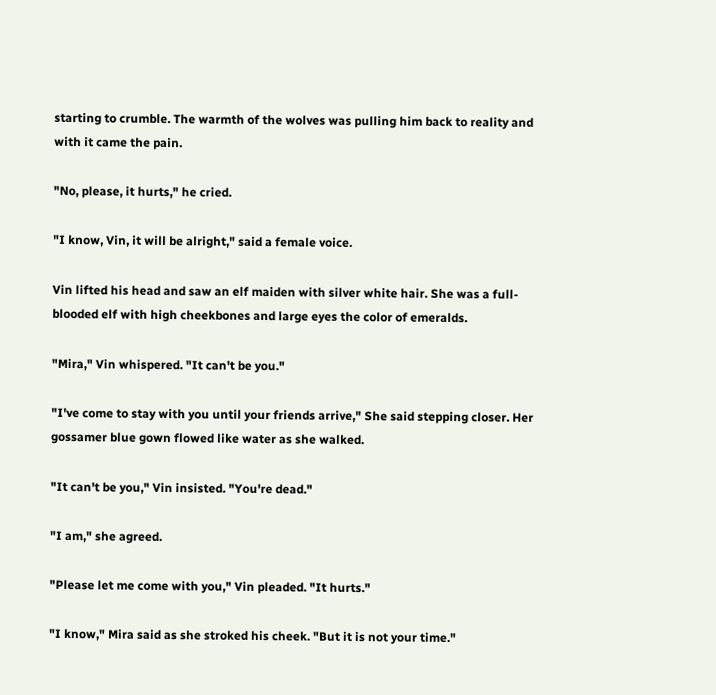starting to crumble. The warmth of the wolves was pulling him back to reality and with it came the pain.

"No, please, it hurts," he cried.

"I know, Vin, it will be alright," said a female voice.

Vin lifted his head and saw an elf maiden with silver white hair. She was a full-blooded elf with high cheekbones and large eyes the color of emeralds.

"Mira," Vin whispered. "It can't be you."

"I've come to stay with you until your friends arrive," She said stepping closer. Her gossamer blue gown flowed like water as she walked.

"It can't be you," Vin insisted. "You're dead."

"I am," she agreed.

"Please let me come with you," Vin pleaded. "It hurts."

"I know," Mira said as she stroked his cheek. "But it is not your time."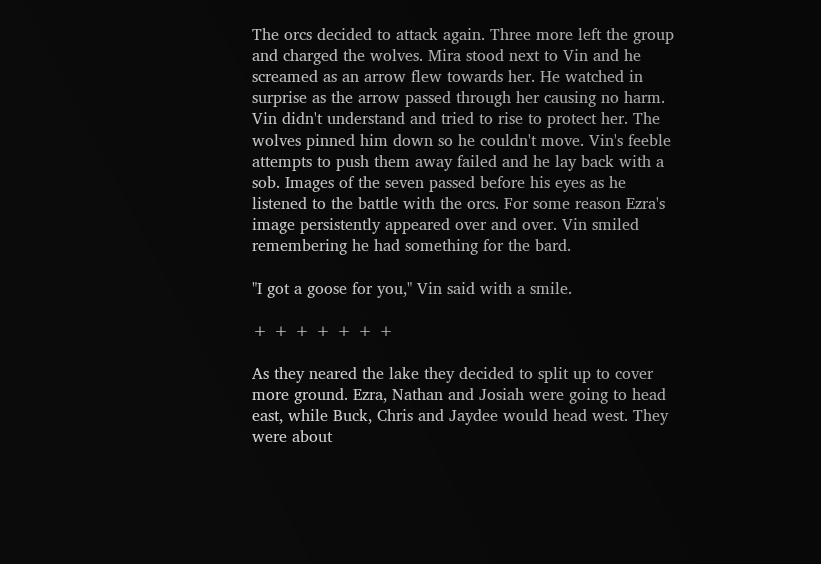The orcs decided to attack again. Three more left the group and charged the wolves. Mira stood next to Vin and he screamed as an arrow flew towards her. He watched in surprise as the arrow passed through her causing no harm. Vin didn't understand and tried to rise to protect her. The wolves pinned him down so he couldn't move. Vin's feeble attempts to push them away failed and he lay back with a sob. Images of the seven passed before his eyes as he listened to the battle with the orcs. For some reason Ezra's image persistently appeared over and over. Vin smiled remembering he had something for the bard.

"I got a goose for you," Vin said with a smile.

+ + + + + + +

As they neared the lake they decided to split up to cover more ground. Ezra, Nathan and Josiah were going to head east, while Buck, Chris and Jaydee would head west. They were about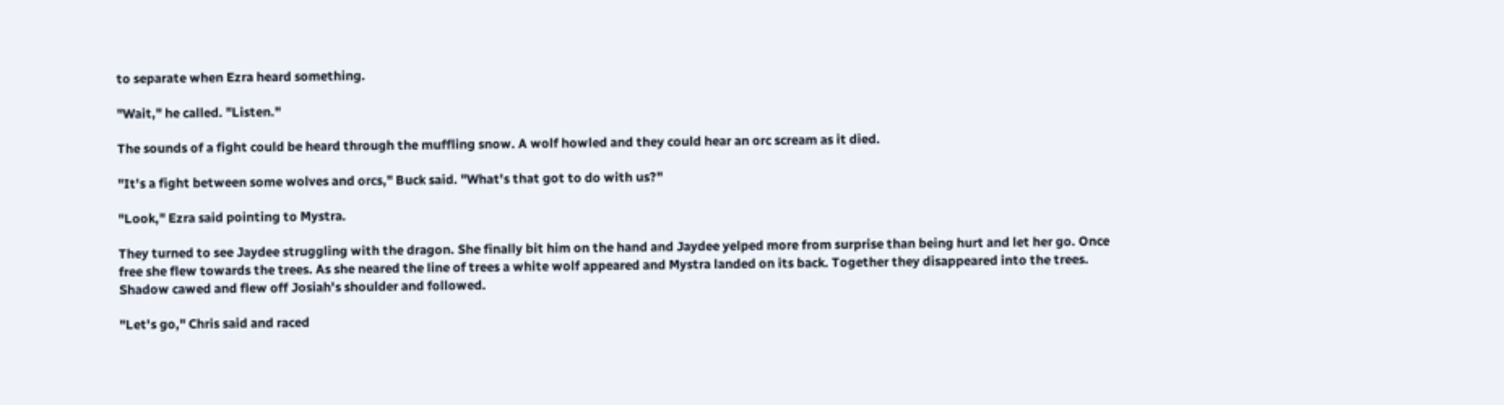to separate when Ezra heard something.

"Wait," he called. "Listen."

The sounds of a fight could be heard through the muffling snow. A wolf howled and they could hear an orc scream as it died.

"It's a fight between some wolves and orcs," Buck said. "What's that got to do with us?"

"Look," Ezra said pointing to Mystra.

They turned to see Jaydee struggling with the dragon. She finally bit him on the hand and Jaydee yelped more from surprise than being hurt and let her go. Once free she flew towards the trees. As she neared the line of trees a white wolf appeared and Mystra landed on its back. Together they disappeared into the trees. Shadow cawed and flew off Josiah's shoulder and followed.

"Let's go," Chris said and raced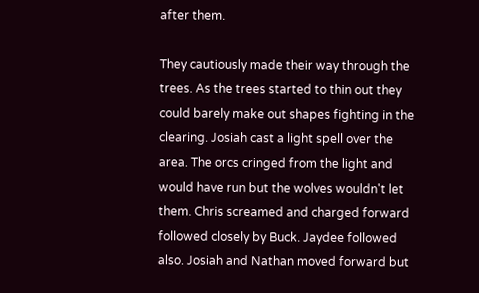after them.

They cautiously made their way through the trees. As the trees started to thin out they could barely make out shapes fighting in the clearing. Josiah cast a light spell over the area. The orcs cringed from the light and would have run but the wolves wouldn't let them. Chris screamed and charged forward followed closely by Buck. Jaydee followed also. Josiah and Nathan moved forward but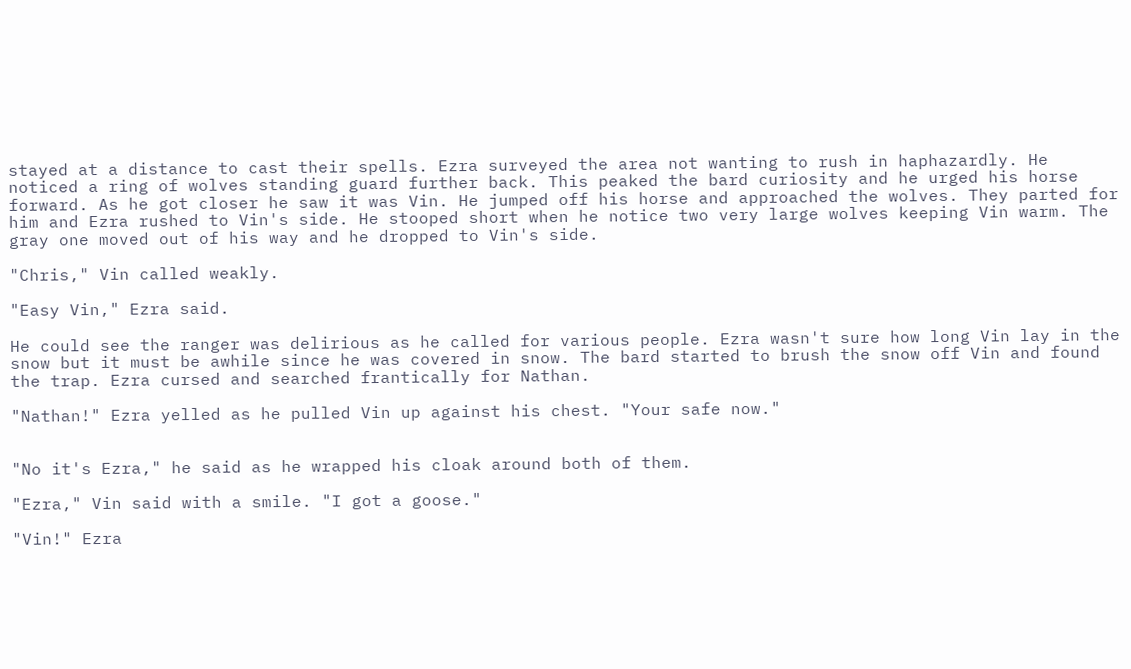stayed at a distance to cast their spells. Ezra surveyed the area not wanting to rush in haphazardly. He noticed a ring of wolves standing guard further back. This peaked the bard curiosity and he urged his horse forward. As he got closer he saw it was Vin. He jumped off his horse and approached the wolves. They parted for him and Ezra rushed to Vin's side. He stooped short when he notice two very large wolves keeping Vin warm. The gray one moved out of his way and he dropped to Vin's side.

"Chris," Vin called weakly.

"Easy Vin," Ezra said.

He could see the ranger was delirious as he called for various people. Ezra wasn't sure how long Vin lay in the snow but it must be awhile since he was covered in snow. The bard started to brush the snow off Vin and found the trap. Ezra cursed and searched frantically for Nathan.

"Nathan!" Ezra yelled as he pulled Vin up against his chest. "Your safe now."


"No it's Ezra," he said as he wrapped his cloak around both of them.

"Ezra," Vin said with a smile. "I got a goose."

"Vin!" Ezra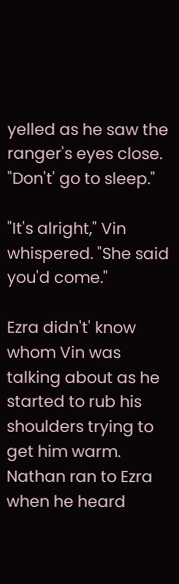yelled as he saw the ranger's eyes close. "Don't' go to sleep."

"It's alright," Vin whispered. "She said you'd come."

Ezra didn't' know whom Vin was talking about as he started to rub his shoulders trying to get him warm. Nathan ran to Ezra when he heard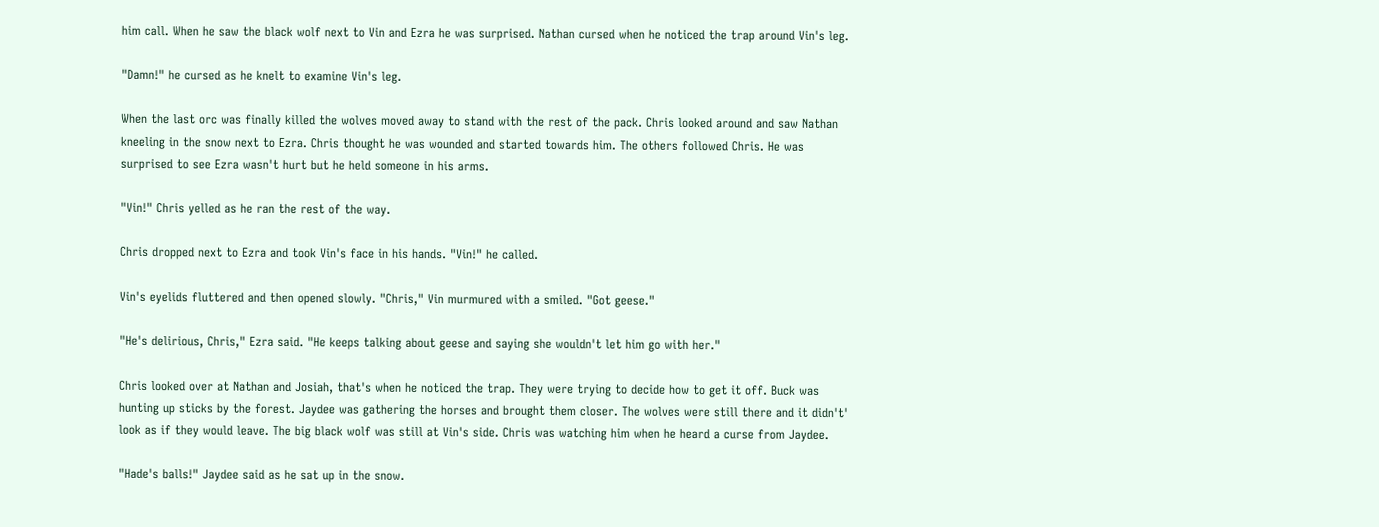him call. When he saw the black wolf next to Vin and Ezra he was surprised. Nathan cursed when he noticed the trap around Vin's leg.

"Damn!" he cursed as he knelt to examine Vin's leg.

When the last orc was finally killed the wolves moved away to stand with the rest of the pack. Chris looked around and saw Nathan kneeling in the snow next to Ezra. Chris thought he was wounded and started towards him. The others followed Chris. He was surprised to see Ezra wasn't hurt but he held someone in his arms.

"Vin!" Chris yelled as he ran the rest of the way.

Chris dropped next to Ezra and took Vin's face in his hands. "Vin!" he called.

Vin's eyelids fluttered and then opened slowly. "Chris," Vin murmured with a smiled. "Got geese."

"He's delirious, Chris," Ezra said. "He keeps talking about geese and saying she wouldn't let him go with her."

Chris looked over at Nathan and Josiah, that's when he noticed the trap. They were trying to decide how to get it off. Buck was hunting up sticks by the forest. Jaydee was gathering the horses and brought them closer. The wolves were still there and it didn't' look as if they would leave. The big black wolf was still at Vin's side. Chris was watching him when he heard a curse from Jaydee.

"Hade's balls!" Jaydee said as he sat up in the snow.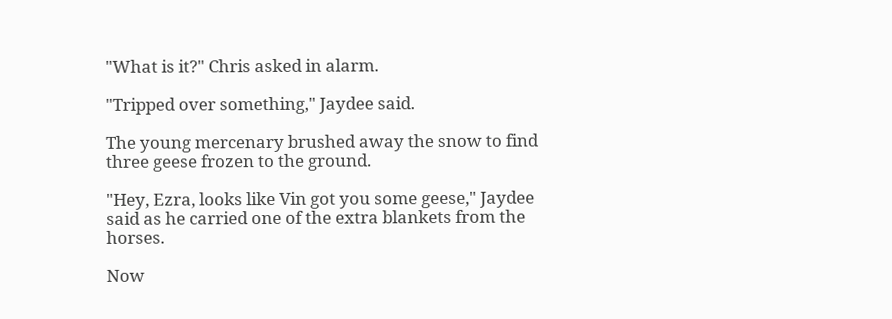"What is it?" Chris asked in alarm.

"Tripped over something," Jaydee said.

The young mercenary brushed away the snow to find three geese frozen to the ground.

"Hey, Ezra, looks like Vin got you some geese," Jaydee said as he carried one of the extra blankets from the horses.

Now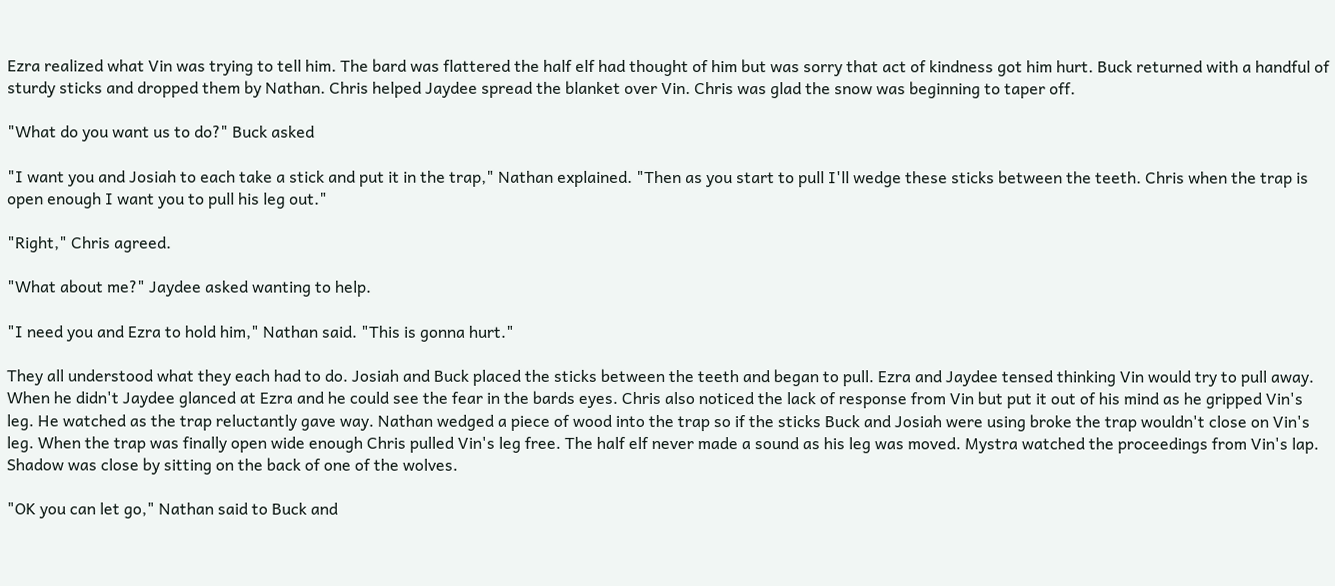Ezra realized what Vin was trying to tell him. The bard was flattered the half elf had thought of him but was sorry that act of kindness got him hurt. Buck returned with a handful of sturdy sticks and dropped them by Nathan. Chris helped Jaydee spread the blanket over Vin. Chris was glad the snow was beginning to taper off.

"What do you want us to do?" Buck asked

"I want you and Josiah to each take a stick and put it in the trap," Nathan explained. "Then as you start to pull I'll wedge these sticks between the teeth. Chris when the trap is open enough I want you to pull his leg out."

"Right," Chris agreed.

"What about me?" Jaydee asked wanting to help.

"I need you and Ezra to hold him," Nathan said. "This is gonna hurt."

They all understood what they each had to do. Josiah and Buck placed the sticks between the teeth and began to pull. Ezra and Jaydee tensed thinking Vin would try to pull away. When he didn't Jaydee glanced at Ezra and he could see the fear in the bards eyes. Chris also noticed the lack of response from Vin but put it out of his mind as he gripped Vin's leg. He watched as the trap reluctantly gave way. Nathan wedged a piece of wood into the trap so if the sticks Buck and Josiah were using broke the trap wouldn't close on Vin's leg. When the trap was finally open wide enough Chris pulled Vin's leg free. The half elf never made a sound as his leg was moved. Mystra watched the proceedings from Vin's lap. Shadow was close by sitting on the back of one of the wolves.

"OK you can let go," Nathan said to Buck and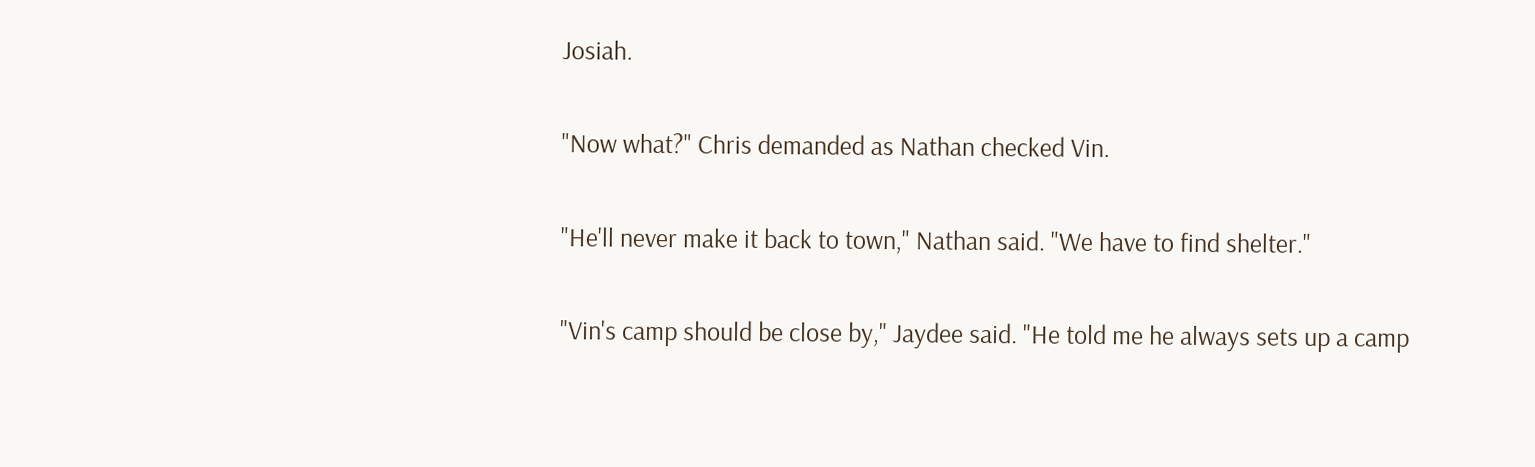Josiah.

"Now what?" Chris demanded as Nathan checked Vin.

"He'll never make it back to town," Nathan said. "We have to find shelter."

"Vin's camp should be close by," Jaydee said. "He told me he always sets up a camp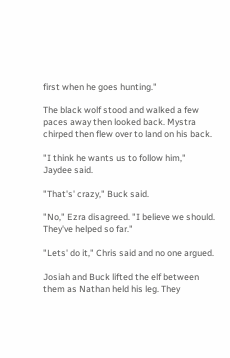first when he goes hunting."

The black wolf stood and walked a few paces away then looked back. Mystra chirped then flew over to land on his back.

"I think he wants us to follow him," Jaydee said.

"That's' crazy," Buck said.

"No," Ezra disagreed. "I believe we should. They've helped so far."

"Lets' do it," Chris said and no one argued.

Josiah and Buck lifted the elf between them as Nathan held his leg. They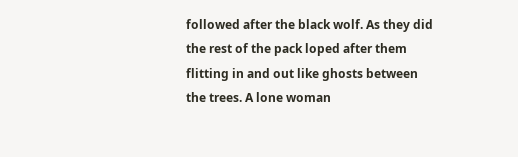followed after the black wolf. As they did the rest of the pack loped after them flitting in and out like ghosts between the trees. A lone woman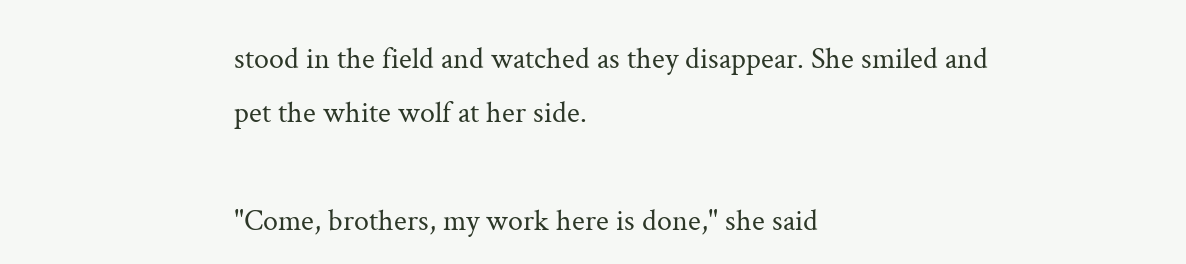stood in the field and watched as they disappear. She smiled and pet the white wolf at her side.

"Come, brothers, my work here is done," she said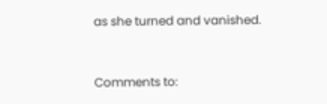as she turned and vanished.


Comments to: